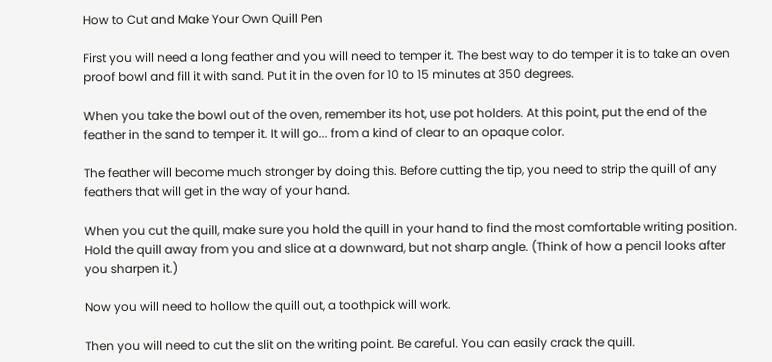How to Cut and Make Your Own Quill Pen

First you will need a long feather and you will need to temper it. The best way to do temper it is to take an oven proof bowl and fill it with sand. Put it in the oven for 10 to 15 minutes at 350 degrees.

When you take the bowl out of the oven, remember its hot, use pot holders. At this point, put the end of the feather in the sand to temper it. It will go... from a kind of clear to an opaque color.

The feather will become much stronger by doing this. Before cutting the tip, you need to strip the quill of any feathers that will get in the way of your hand.

When you cut the quill, make sure you hold the quill in your hand to find the most comfortable writing position. Hold the quill away from you and slice at a downward, but not sharp angle. (Think of how a pencil looks after you sharpen it.)

Now you will need to hollow the quill out, a toothpick will work.

Then you will need to cut the slit on the writing point. Be careful. You can easily crack the quill.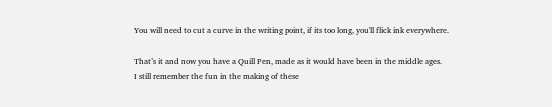You will need to cut a curve in the writing point, if its too long, you'll flick ink everywhere.

That’s it and now you have a Quill Pen, made as it would have been in the middle ages.
I still remember the fun in the making of these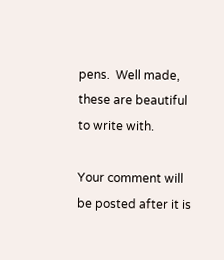pens.  Well made, these are beautiful to write with.

Your comment will be posted after it is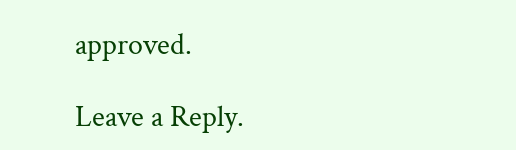approved.

Leave a Reply.